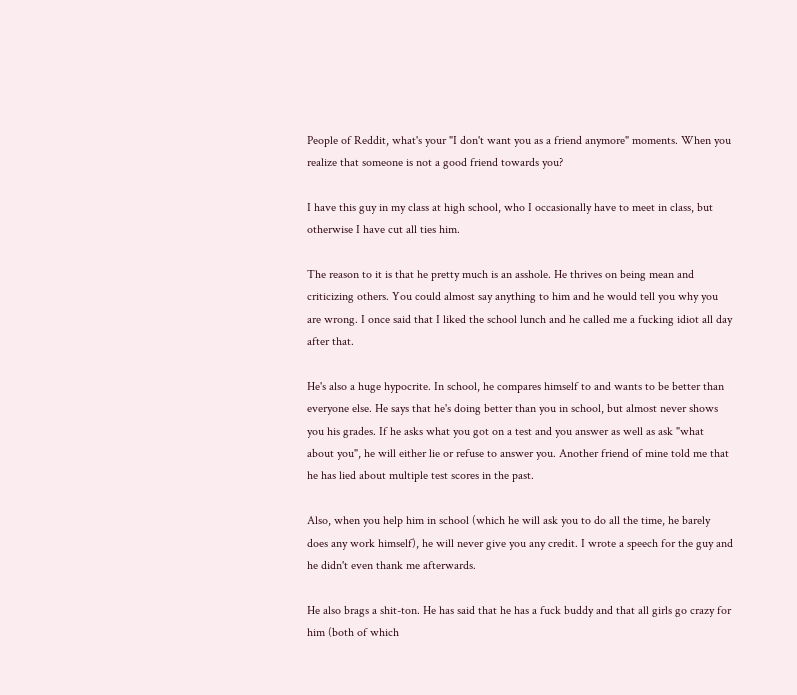People of Reddit, what's your "I don't want you as a friend anymore" moments. When you realize that someone is not a good friend towards you?

I have this guy in my class at high school, who I occasionally have to meet in class, but otherwise I have cut all ties him.

The reason to it is that he pretty much is an asshole. He thrives on being mean and criticizing others. You could almost say anything to him and he would tell you why you are wrong. I once said that I liked the school lunch and he called me a fucking idiot all day after that.

He's also a huge hypocrite. In school, he compares himself to and wants to be better than everyone else. He says that he's doing better than you in school, but almost never shows you his grades. If he asks what you got on a test and you answer as well as ask "what about you", he will either lie or refuse to answer you. Another friend of mine told me that he has lied about multiple test scores in the past.

Also, when you help him in school (which he will ask you to do all the time, he barely does any work himself), he will never give you any credit. I wrote a speech for the guy and he didn't even thank me afterwards.

He also brags a shit-ton. He has said that he has a fuck buddy and that all girls go crazy for him (both of which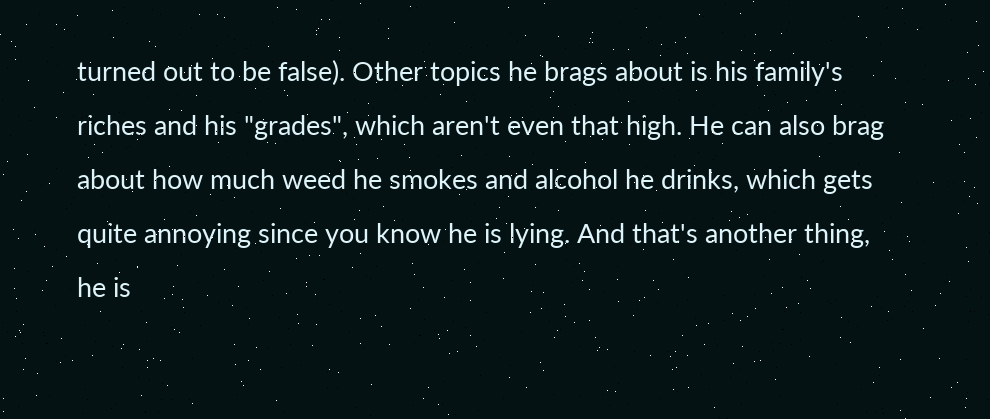turned out to be false). Other topics he brags about is his family's riches and his "grades", which aren't even that high. He can also brag about how much weed he smokes and alcohol he drinks, which gets quite annoying since you know he is lying. And that's another thing, he is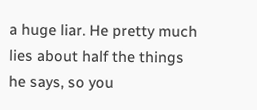a huge liar. He pretty much lies about half the things he says, so you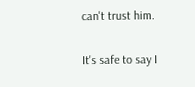can't trust him.

It's safe to say I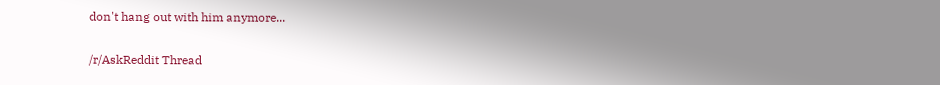don't hang out with him anymore...

/r/AskReddit Thread